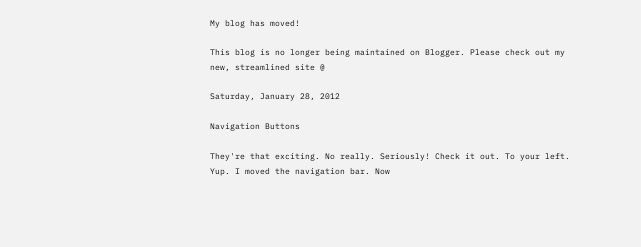My blog has moved!

This blog is no longer being maintained on Blogger. Please check out my new, streamlined site @

Saturday, January 28, 2012

Navigation Buttons

They're that exciting. No really. Seriously! Check it out. To your left. Yup. I moved the navigation bar. Now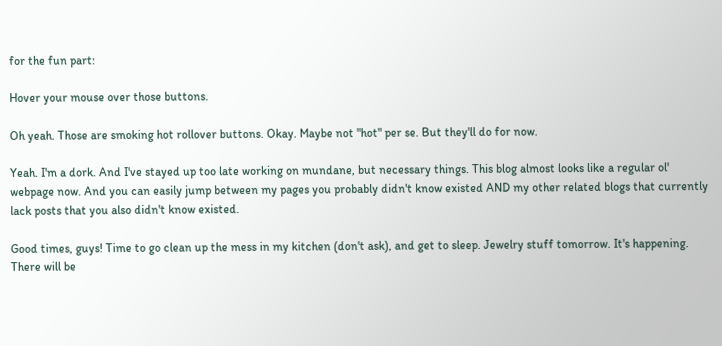for the fun part:

Hover your mouse over those buttons.

Oh yeah. Those are smoking hot rollover buttons. Okay. Maybe not "hot" per se. But they'll do for now.

Yeah. I'm a dork. And I've stayed up too late working on mundane, but necessary things. This blog almost looks like a regular ol' webpage now. And you can easily jump between my pages you probably didn't know existed AND my other related blogs that currently lack posts that you also didn't know existed.

Good times, guys! Time to go clean up the mess in my kitchen (don't ask), and get to sleep. Jewelry stuff tomorrow. It's happening. There will be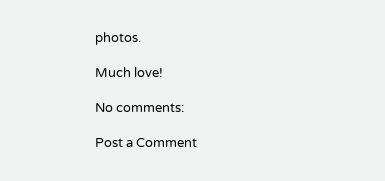photos.

Much love!

No comments:

Post a Comment